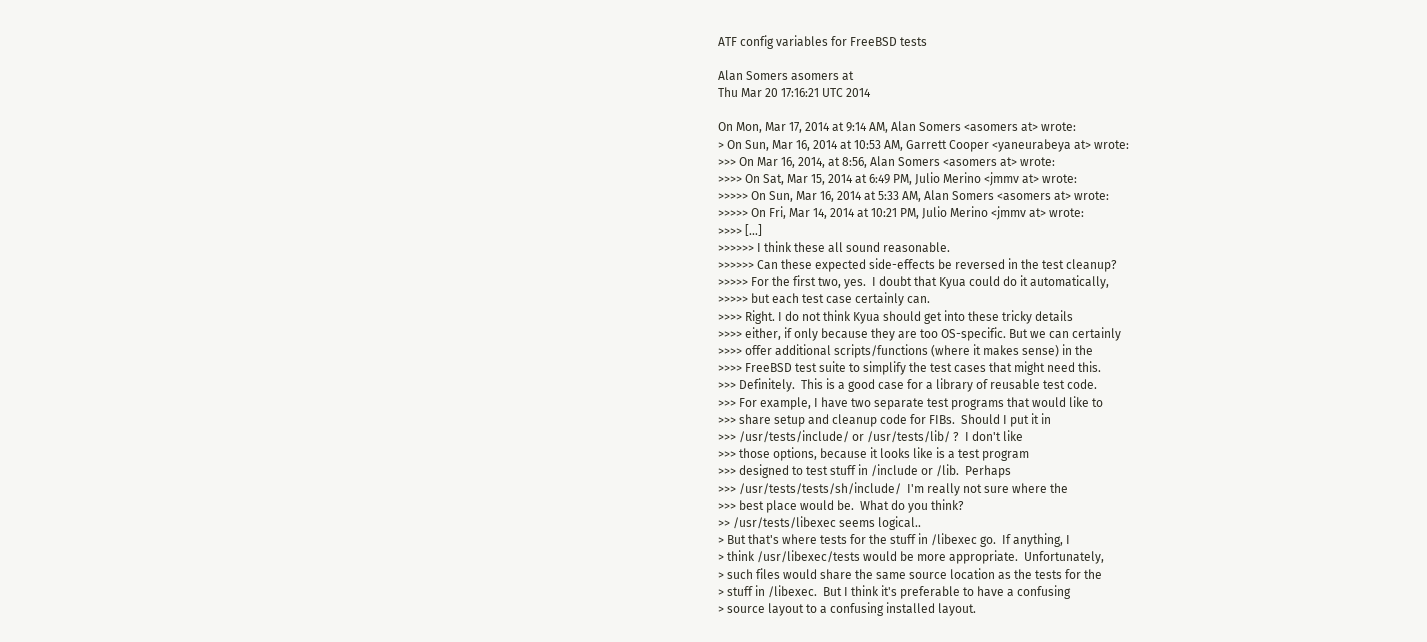ATF config variables for FreeBSD tests

Alan Somers asomers at
Thu Mar 20 17:16:21 UTC 2014

On Mon, Mar 17, 2014 at 9:14 AM, Alan Somers <asomers at> wrote:
> On Sun, Mar 16, 2014 at 10:53 AM, Garrett Cooper <yaneurabeya at> wrote:
>>> On Mar 16, 2014, at 8:56, Alan Somers <asomers at> wrote:
>>>> On Sat, Mar 15, 2014 at 6:49 PM, Julio Merino <jmmv at> wrote:
>>>>> On Sun, Mar 16, 2014 at 5:33 AM, Alan Somers <asomers at> wrote:
>>>>> On Fri, Mar 14, 2014 at 10:21 PM, Julio Merino <jmmv at> wrote:
>>>> [...]
>>>>>> I think these all sound reasonable.
>>>>>> Can these expected side-effects be reversed in the test cleanup?
>>>>> For the first two, yes.  I doubt that Kyua could do it automatically,
>>>>> but each test case certainly can.
>>>> Right. I do not think Kyua should get into these tricky details
>>>> either, if only because they are too OS-specific. But we can certainly
>>>> offer additional scripts/functions (where it makes sense) in the
>>>> FreeBSD test suite to simplify the test cases that might need this.
>>> Definitely.  This is a good case for a library of reusable test code.
>>> For example, I have two separate test programs that would like to
>>> share setup and cleanup code for FIBs.  Should I put it in
>>> /usr/tests/include/ or /usr/tests/lib/ ?  I don't like
>>> those options, because it looks like is a test program
>>> designed to test stuff in /include or /lib.  Perhaps
>>> /usr/tests/tests/sh/include/  I'm really not sure where the
>>> best place would be.  What do you think?
>> /usr/tests/libexec seems logical..
> But that's where tests for the stuff in /libexec go.  If anything, I
> think /usr/libexec/tests would be more appropriate.  Unfortunately,
> such files would share the same source location as the tests for the
> stuff in /libexec.  But I think it's preferable to have a confusing
> source layout to a confusing installed layout.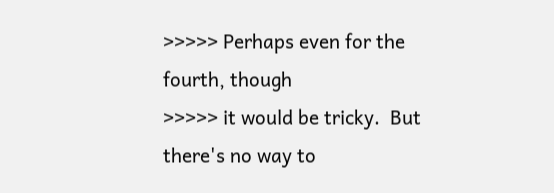>>>>> Perhaps even for the fourth, though
>>>>> it would be tricky.  But there's no way to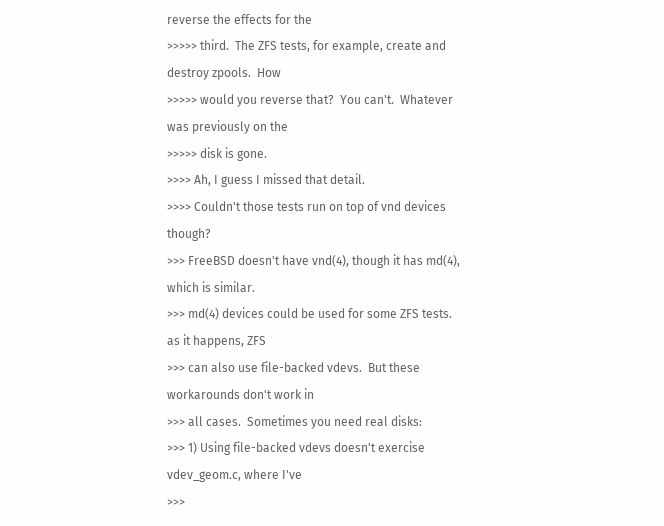reverse the effects for the
>>>>> third.  The ZFS tests, for example, create and destroy zpools.  How
>>>>> would you reverse that?  You can't.  Whatever was previously on the
>>>>> disk is gone.
>>>> Ah, I guess I missed that detail.
>>>> Couldn't those tests run on top of vnd devices though?
>>> FreeBSD doesn't have vnd(4), though it has md(4), which is similar.
>>> md(4) devices could be used for some ZFS tests.  as it happens, ZFS
>>> can also use file-backed vdevs.  But these workarounds don't work in
>>> all cases.  Sometimes you need real disks:
>>> 1) Using file-backed vdevs doesn't exercise vdev_geom.c, where I've
>>>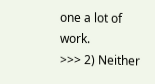one a lot of work.
>>> 2) Neither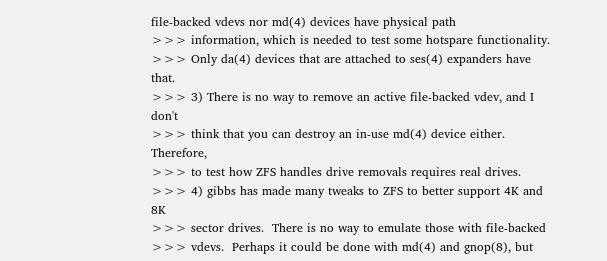file-backed vdevs nor md(4) devices have physical path
>>> information, which is needed to test some hotspare functionality.
>>> Only da(4) devices that are attached to ses(4) expanders have that.
>>> 3) There is no way to remove an active file-backed vdev, and I don't
>>> think that you can destroy an in-use md(4) device either.  Therefore,
>>> to test how ZFS handles drive removals requires real drives.
>>> 4) gibbs has made many tweaks to ZFS to better support 4K and 8K
>>> sector drives.  There is no way to emulate those with file-backed
>>> vdevs.  Perhaps it could be done with md(4) and gnop(8), but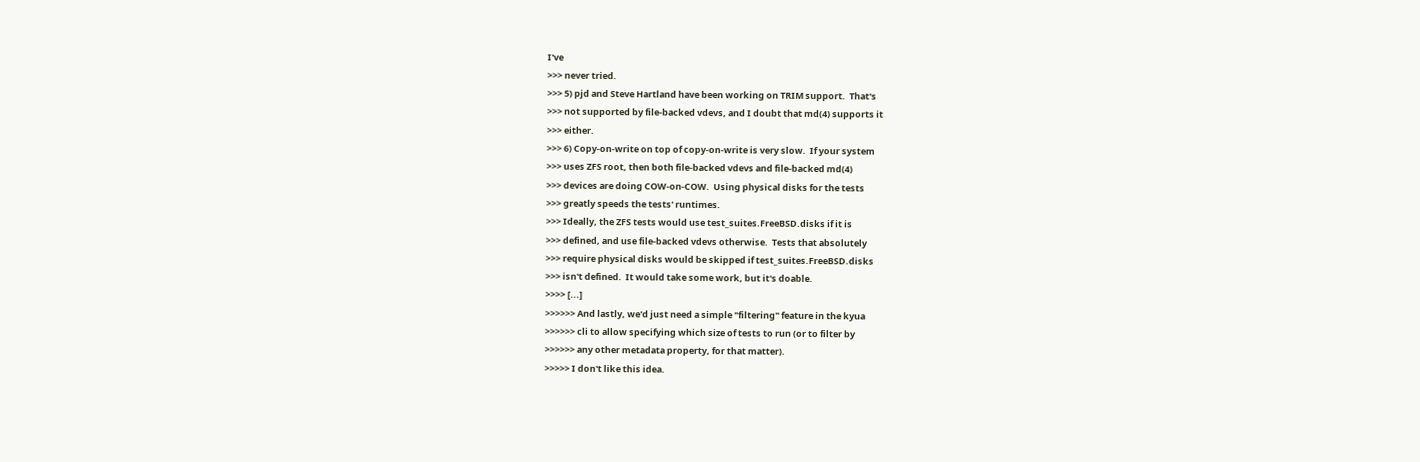I've
>>> never tried.
>>> 5) pjd and Steve Hartland have been working on TRIM support.  That's
>>> not supported by file-backed vdevs, and I doubt that md(4) supports it
>>> either.
>>> 6) Copy-on-write on top of copy-on-write is very slow.  If your system
>>> uses ZFS root, then both file-backed vdevs and file-backed md(4)
>>> devices are doing COW-on-COW.  Using physical disks for the tests
>>> greatly speeds the tests' runtimes.
>>> Ideally, the ZFS tests would use test_suites.FreeBSD.disks if it is
>>> defined, and use file-backed vdevs otherwise.  Tests that absolutely
>>> require physical disks would be skipped if test_suites.FreeBSD.disks
>>> isn't defined.  It would take some work, but it's doable.
>>>> [...]
>>>>>> And lastly, we'd just need a simple "filtering" feature in the kyua
>>>>>> cli to allow specifying which size of tests to run (or to filter by
>>>>>> any other metadata property, for that matter).
>>>>> I don't like this idea.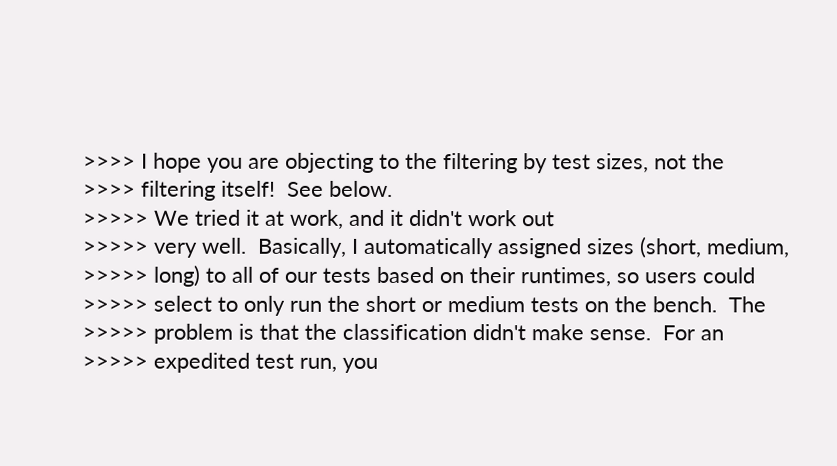>>>> I hope you are objecting to the filtering by test sizes, not the
>>>> filtering itself!  See below.
>>>>> We tried it at work, and it didn't work out
>>>>> very well.  Basically, I automatically assigned sizes (short, medium,
>>>>> long) to all of our tests based on their runtimes, so users could
>>>>> select to only run the short or medium tests on the bench.  The
>>>>> problem is that the classification didn't make sense.  For an
>>>>> expedited test run, you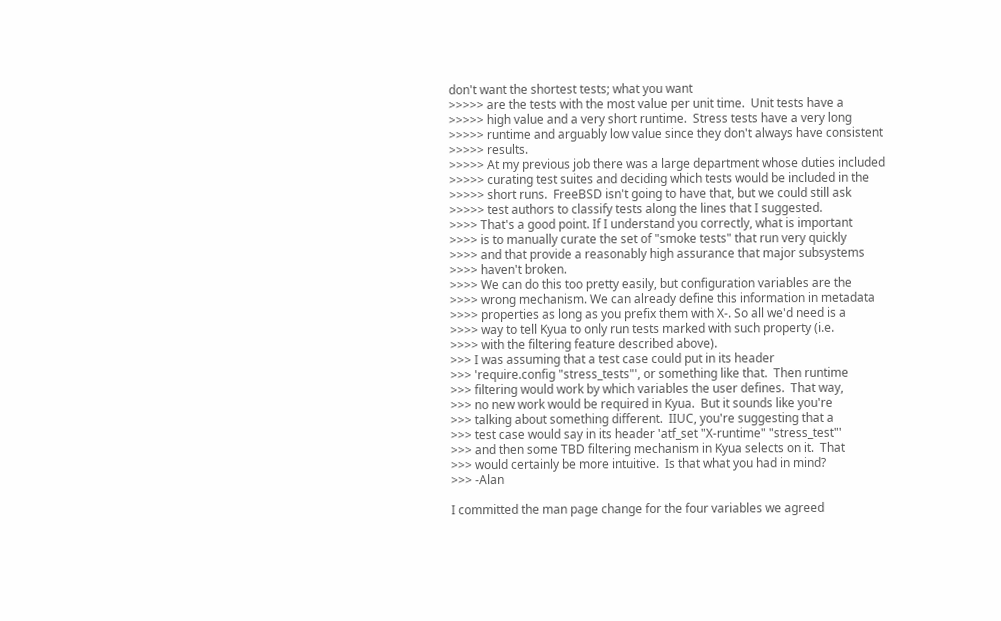don't want the shortest tests; what you want
>>>>> are the tests with the most value per unit time.  Unit tests have a
>>>>> high value and a very short runtime.  Stress tests have a very long
>>>>> runtime and arguably low value since they don't always have consistent
>>>>> results.
>>>>> At my previous job there was a large department whose duties included
>>>>> curating test suites and deciding which tests would be included in the
>>>>> short runs.  FreeBSD isn't going to have that, but we could still ask
>>>>> test authors to classify tests along the lines that I suggested.
>>>> That's a good point. If I understand you correctly, what is important
>>>> is to manually curate the set of "smoke tests" that run very quickly
>>>> and that provide a reasonably high assurance that major subsystems
>>>> haven't broken.
>>>> We can do this too pretty easily, but configuration variables are the
>>>> wrong mechanism. We can already define this information in metadata
>>>> properties as long as you prefix them with X-. So all we'd need is a
>>>> way to tell Kyua to only run tests marked with such property (i.e.
>>>> with the filtering feature described above).
>>> I was assuming that a test case could put in its header
>>> 'require.config "stress_tests"', or something like that.  Then runtime
>>> filtering would work by which variables the user defines.  That way,
>>> no new work would be required in Kyua.  But it sounds like you're
>>> talking about something different.  IIUC, you're suggesting that a
>>> test case would say in its header 'atf_set "X-runtime" "stress_test"'
>>> and then some TBD filtering mechanism in Kyua selects on it.  That
>>> would certainly be more intuitive.  Is that what you had in mind?
>>> -Alan

I committed the man page change for the four variables we agreed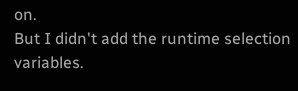on.
But I didn't add the runtime selection variables.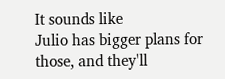It sounds like
Julio has bigger plans for those, and they'll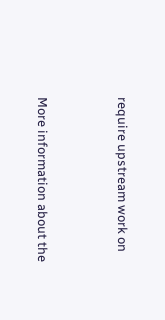require upstream work on


More information about the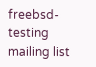freebsd-testing mailing list